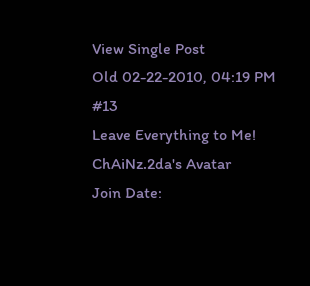View Single Post
Old 02-22-2010, 04:19 PM   #13
Leave Everything to Me!
ChAiNz.2da's Avatar
Join Date: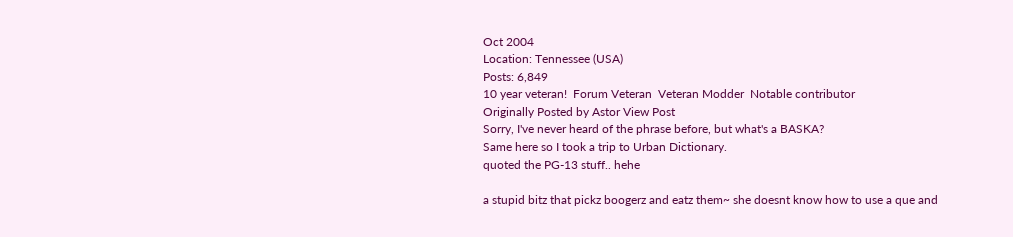Oct 2004
Location: Tennessee (USA)
Posts: 6,849
10 year veteran!  Forum Veteran  Veteran Modder  Notable contributor
Originally Posted by Astor View Post
Sorry, I've never heard of the phrase before, but what's a BASKA?
Same here so I took a trip to Urban Dictionary.
quoted the PG-13 stuff.. hehe

a stupid bitz that pickz boogerz and eatz them~ she doesnt know how to use a que and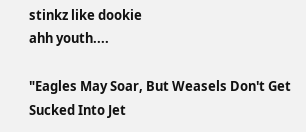stinkz like dookie
ahh youth....

"Eagles May Soar, But Weasels Don't Get Sucked Into Jet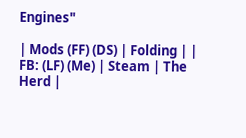Engines"

| Mods (FF) (DS) | Folding | | FB: (LF) (Me) | Steam | The Herd |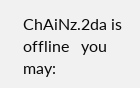ChAiNz.2da is offline   you may: